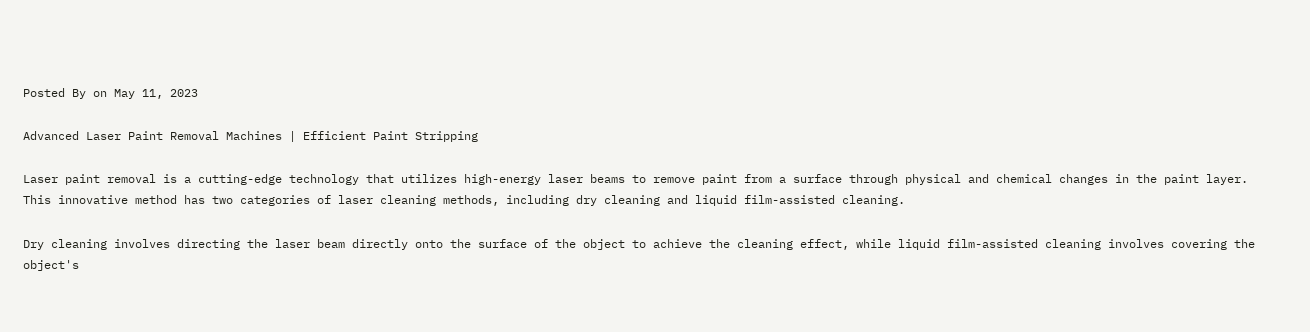Posted By on May 11, 2023

Advanced Laser Paint Removal Machines | Efficient Paint Stripping

Laser paint removal is a cutting-edge technology that utilizes high-energy laser beams to remove paint from a surface through physical and chemical changes in the paint layer. This innovative method has two categories of laser cleaning methods, including dry cleaning and liquid film-assisted cleaning.

Dry cleaning involves directing the laser beam directly onto the surface of the object to achieve the cleaning effect, while liquid film-assisted cleaning involves covering the object's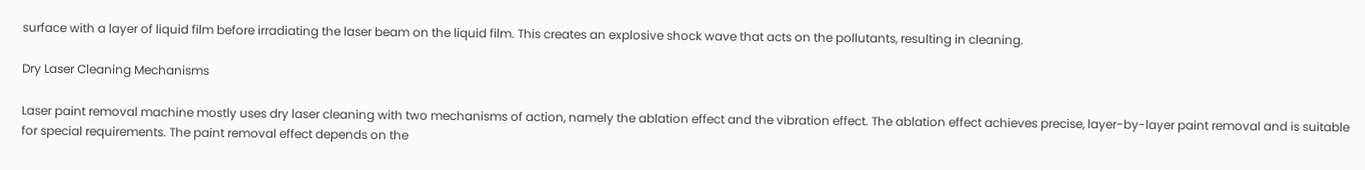surface with a layer of liquid film before irradiating the laser beam on the liquid film. This creates an explosive shock wave that acts on the pollutants, resulting in cleaning.

Dry Laser Cleaning Mechanisms

Laser paint removal machine mostly uses dry laser cleaning with two mechanisms of action, namely the ablation effect and the vibration effect. The ablation effect achieves precise, layer-by-layer paint removal and is suitable for special requirements. The paint removal effect depends on the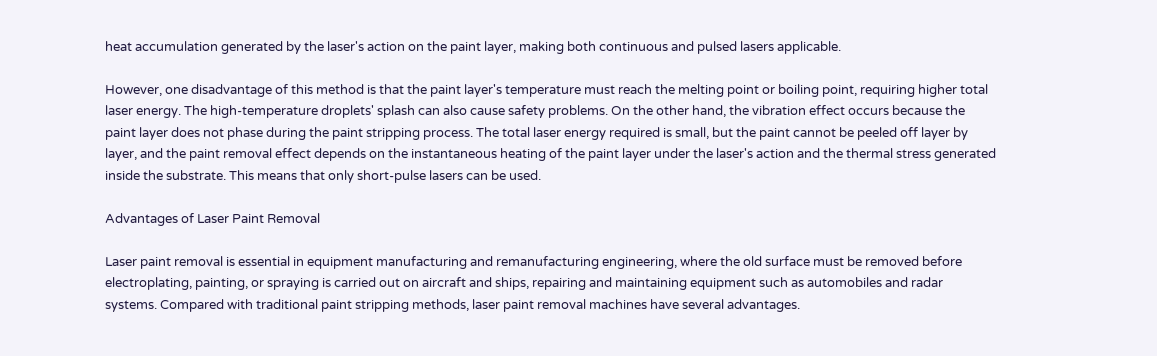heat accumulation generated by the laser's action on the paint layer, making both continuous and pulsed lasers applicable.

However, one disadvantage of this method is that the paint layer's temperature must reach the melting point or boiling point, requiring higher total laser energy. The high-temperature droplets' splash can also cause safety problems. On the other hand, the vibration effect occurs because the paint layer does not phase during the paint stripping process. The total laser energy required is small, but the paint cannot be peeled off layer by layer, and the paint removal effect depends on the instantaneous heating of the paint layer under the laser's action and the thermal stress generated inside the substrate. This means that only short-pulse lasers can be used.

Advantages of Laser Paint Removal

Laser paint removal is essential in equipment manufacturing and remanufacturing engineering, where the old surface must be removed before electroplating, painting, or spraying is carried out on aircraft and ships, repairing and maintaining equipment such as automobiles and radar systems. Compared with traditional paint stripping methods, laser paint removal machines have several advantages.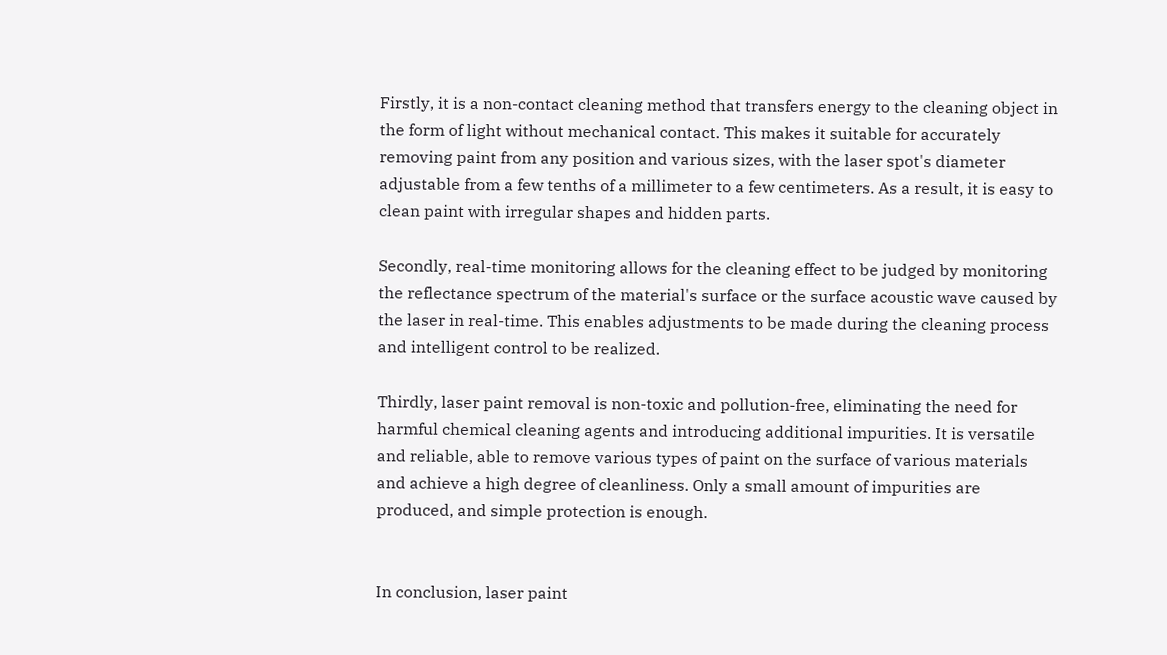Firstly, it is a non-contact cleaning method that transfers energy to the cleaning object in the form of light without mechanical contact. This makes it suitable for accurately removing paint from any position and various sizes, with the laser spot's diameter adjustable from a few tenths of a millimeter to a few centimeters. As a result, it is easy to clean paint with irregular shapes and hidden parts.

Secondly, real-time monitoring allows for the cleaning effect to be judged by monitoring the reflectance spectrum of the material's surface or the surface acoustic wave caused by the laser in real-time. This enables adjustments to be made during the cleaning process and intelligent control to be realized.

Thirdly, laser paint removal is non-toxic and pollution-free, eliminating the need for harmful chemical cleaning agents and introducing additional impurities. It is versatile and reliable, able to remove various types of paint on the surface of various materials and achieve a high degree of cleanliness. Only a small amount of impurities are produced, and simple protection is enough.


In conclusion, laser paint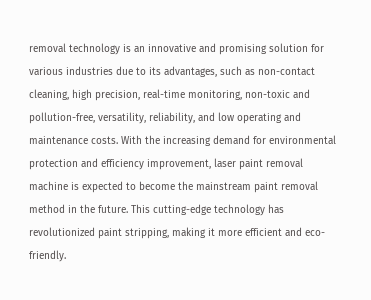removal technology is an innovative and promising solution for various industries due to its advantages, such as non-contact cleaning, high precision, real-time monitoring, non-toxic and pollution-free, versatility, reliability, and low operating and maintenance costs. With the increasing demand for environmental protection and efficiency improvement, laser paint removal machine is expected to become the mainstream paint removal method in the future. This cutting-edge technology has revolutionized paint stripping, making it more efficient and eco-friendly.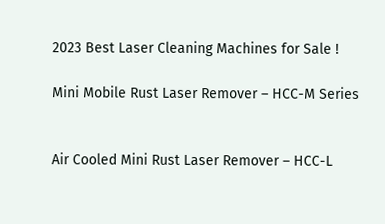2023 Best Laser Cleaning Machines for Sale !

Mini Mobile Rust Laser Remover – HCC-M Series


Air Cooled Mini Rust Laser Remover – HCC-L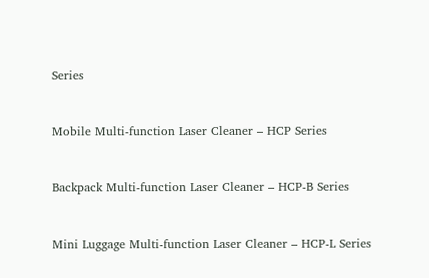Series


Mobile Multi-function Laser Cleaner – HCP Series


Backpack Multi-function Laser Cleaner – HCP-B Series


Mini Luggage Multi-function Laser Cleaner – HCP-L Series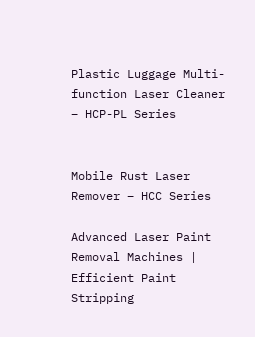Plastic Luggage Multi-function Laser Cleaner – HCP-PL Series


Mobile Rust Laser Remover – HCC Series

Advanced Laser Paint Removal Machines | Efficient Paint Stripping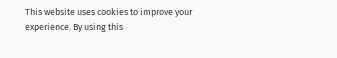This website uses cookies to improve your experience. By using this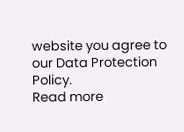website you agree to our Data Protection Policy.
Read more